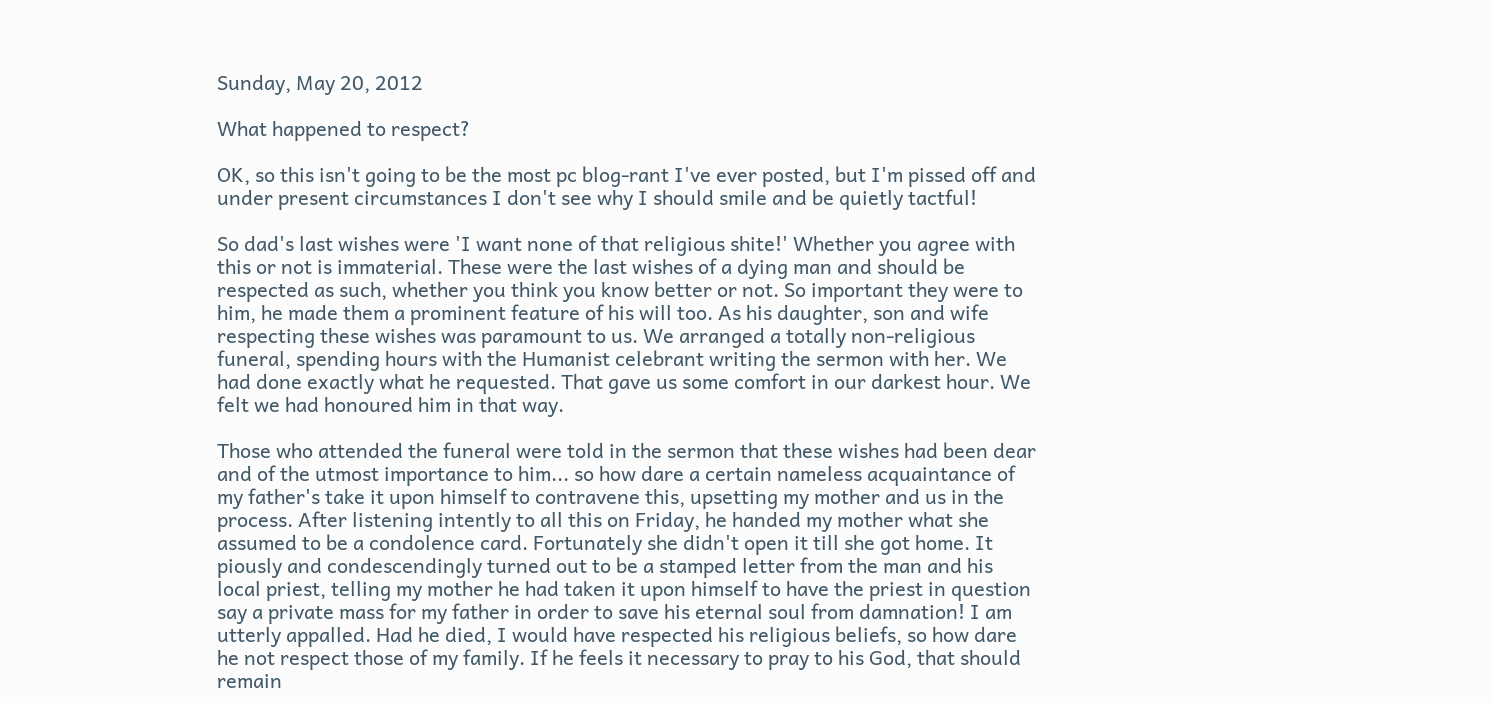Sunday, May 20, 2012

What happened to respect?

OK, so this isn't going to be the most pc blog-rant I've ever posted, but I'm pissed off and under present circumstances I don't see why I should smile and be quietly tactful!

So dad's last wishes were 'I want none of that religious shite!' Whether you agree with this or not is immaterial. These were the last wishes of a dying man and should be respected as such, whether you think you know better or not. So important they were to him, he made them a prominent feature of his will too. As his daughter, son and wife respecting these wishes was paramount to us. We arranged a totally non-religious funeral, spending hours with the Humanist celebrant writing the sermon with her. We had done exactly what he requested. That gave us some comfort in our darkest hour. We felt we had honoured him in that way.

Those who attended the funeral were told in the sermon that these wishes had been dear and of the utmost importance to him... so how dare a certain nameless acquaintance of my father's take it upon himself to contravene this, upsetting my mother and us in the process. After listening intently to all this on Friday, he handed my mother what she assumed to be a condolence card. Fortunately she didn't open it till she got home. It piously and condescendingly turned out to be a stamped letter from the man and his local priest, telling my mother he had taken it upon himself to have the priest in question say a private mass for my father in order to save his eternal soul from damnation! I am utterly appalled. Had he died, I would have respected his religious beliefs, so how dare he not respect those of my family. If he feels it necessary to pray to his God, that should remain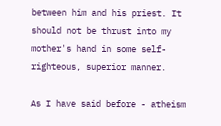between him and his priest. It should not be thrust into my mother's hand in some self-righteous, superior manner.

As I have said before - atheism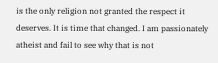is the only religion not granted the respect it deserves. It is time that changed. I am passionately atheist and fail to see why that is not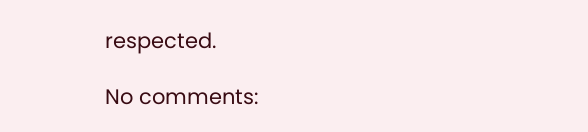respected.

No comments: